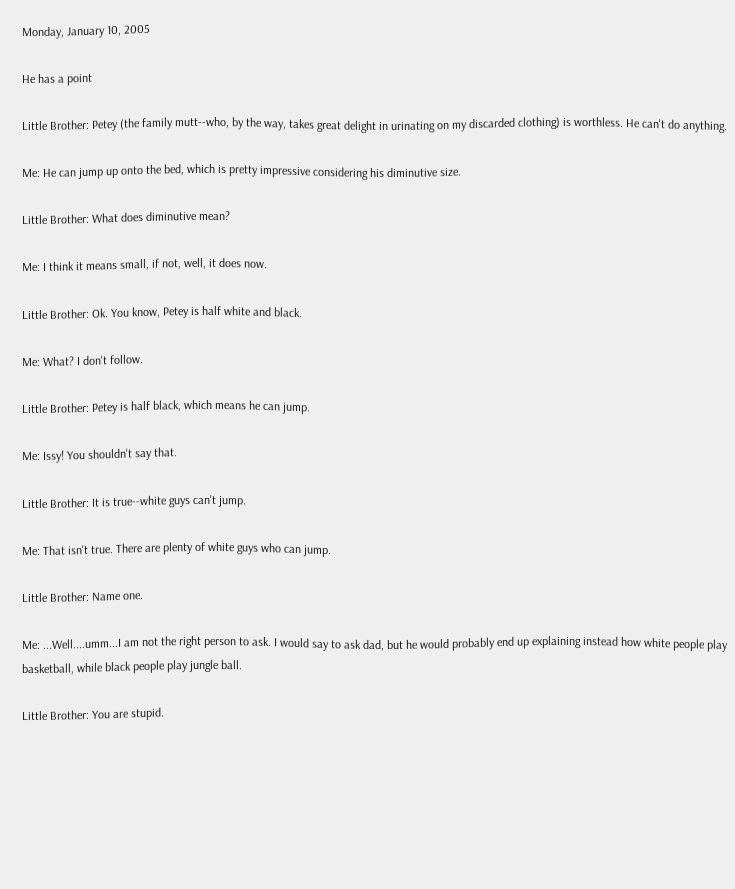Monday, January 10, 2005

He has a point

Little Brother: Petey (the family mutt--who, by the way, takes great delight in urinating on my discarded clothing) is worthless. He can't do anything.

Me: He can jump up onto the bed, which is pretty impressive considering his diminutive size.

Little Brother: What does diminutive mean?

Me: I think it means small, if not, well, it does now.

Little Brother: Ok. You know, Petey is half white and black.

Me: What? I don't follow.

Little Brother: Petey is half black, which means he can jump.

Me: Issy! You shouldn't say that.

Little Brother: It is true--white guys can't jump.

Me: That isn't true. There are plenty of white guys who can jump.

Little Brother: Name one.

Me: ...Well....umm...I am not the right person to ask. I would say to ask dad, but he would probably end up explaining instead how white people play basketball, while black people play jungle ball.

Little Brother: You are stupid.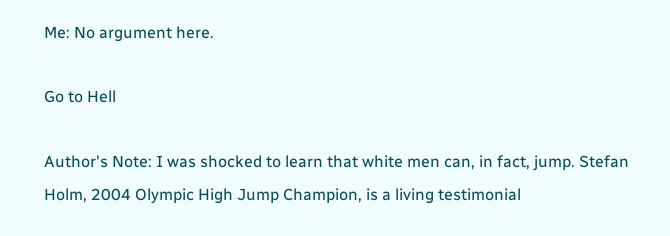Me: No argument here.

Go to Hell

Author's Note: I was shocked to learn that white men can, in fact, jump. Stefan Holm, 2004 Olympic High Jump Champion, is a living testimonial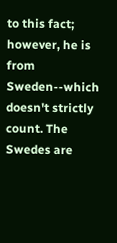to this fact; however, he is from Sweden--which doesn't strictly count. The Swedes are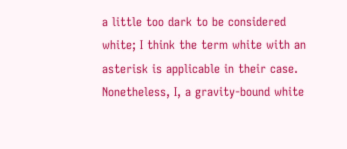a little too dark to be considered white; I think the term white with an asterisk is applicable in their case. Nonetheless, I, a gravity-bound white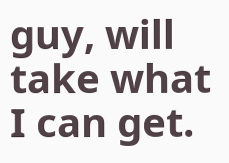guy, will take what I can get.